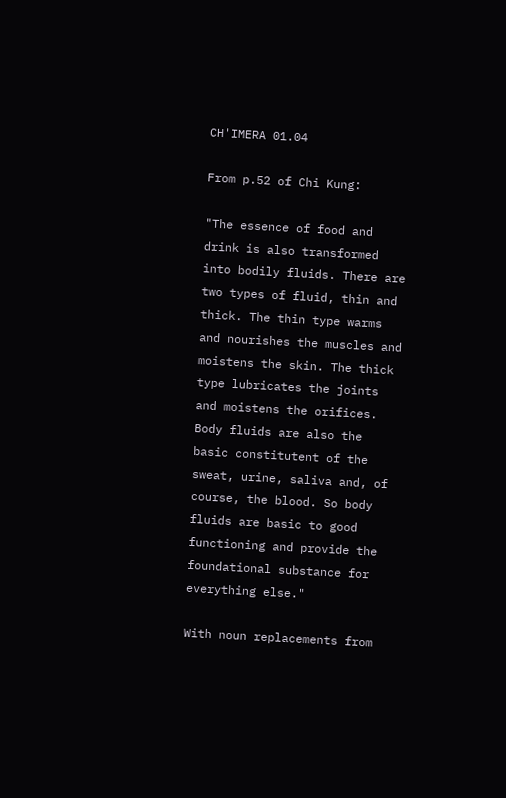CH'IMERA 01.04

From p.52 of Chi Kung:

"The essence of food and drink is also transformed into bodily fluids. There are two types of fluid, thin and thick. The thin type warms and nourishes the muscles and moistens the skin. The thick type lubricates the joints and moistens the orifices. Body fluids are also the basic constitutent of the sweat, urine, saliva and, of course, the blood. So body fluids are basic to good functioning and provide the foundational substance for everything else."

With noun replacements from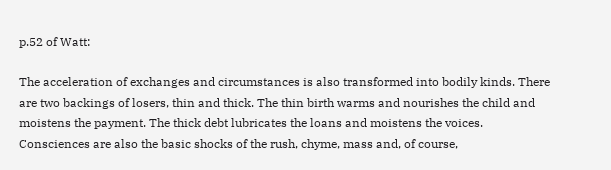p.52 of Watt:

The acceleration of exchanges and circumstances is also transformed into bodily kinds. There are two backings of losers, thin and thick. The thin birth warms and nourishes the child and moistens the payment. The thick debt lubricates the loans and moistens the voices. Consciences are also the basic shocks of the rush, chyme, mass and, of course,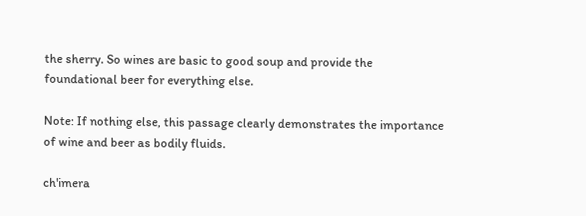the sherry. So wines are basic to good soup and provide the foundational beer for everything else.

Note: If nothing else, this passage clearly demonstrates the importance of wine and beer as bodily fluids.

ch'imera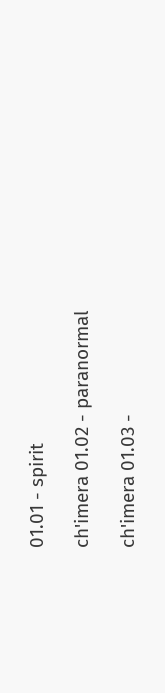01.01 - spirit

ch'imera 01.02 - paranormal

ch'imera 01.03 -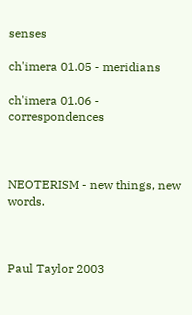senses

ch'imera 01.05 - meridians

ch'imera 01.06 - correspondences



NEOTERISM - new things, new words.



Paul Taylor 2003